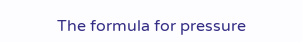The formula for pressure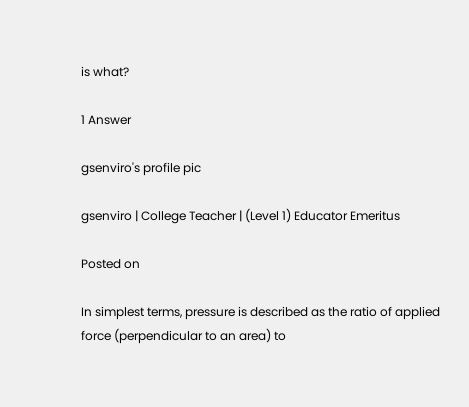is what?

1 Answer

gsenviro's profile pic

gsenviro | College Teacher | (Level 1) Educator Emeritus

Posted on

In simplest terms, pressure is described as the ratio of applied force (perpendicular to an area) to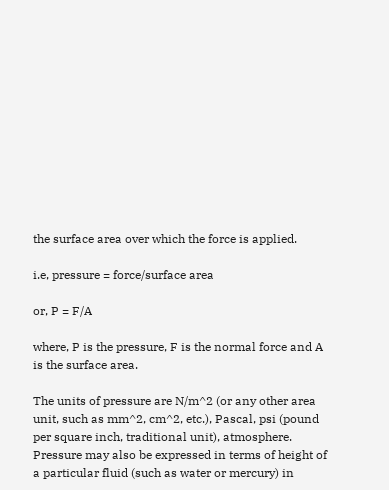the surface area over which the force is applied.

i.e, pressure = force/surface area

or, P = F/A

where, P is the pressure, F is the normal force and A is the surface area.

The units of pressure are N/m^2 (or any other area unit, such as mm^2, cm^2, etc.), Pascal, psi (pound per square inch, traditional unit), atmosphere. Pressure may also be expressed in terms of height of a particular fluid (such as water or mercury) in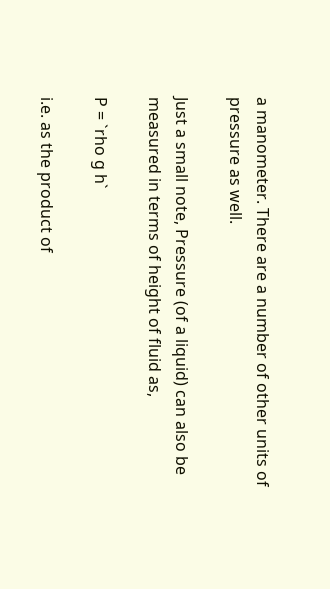a manometer. There are a number of other units of pressure as well.

Just a small note, Pressure (of a liquid) can also be measured in terms of height of fluid as,

P = `rho g h`

i.e. as the product of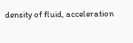density of fluid, acceleration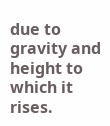due to gravity and height to which it rises.